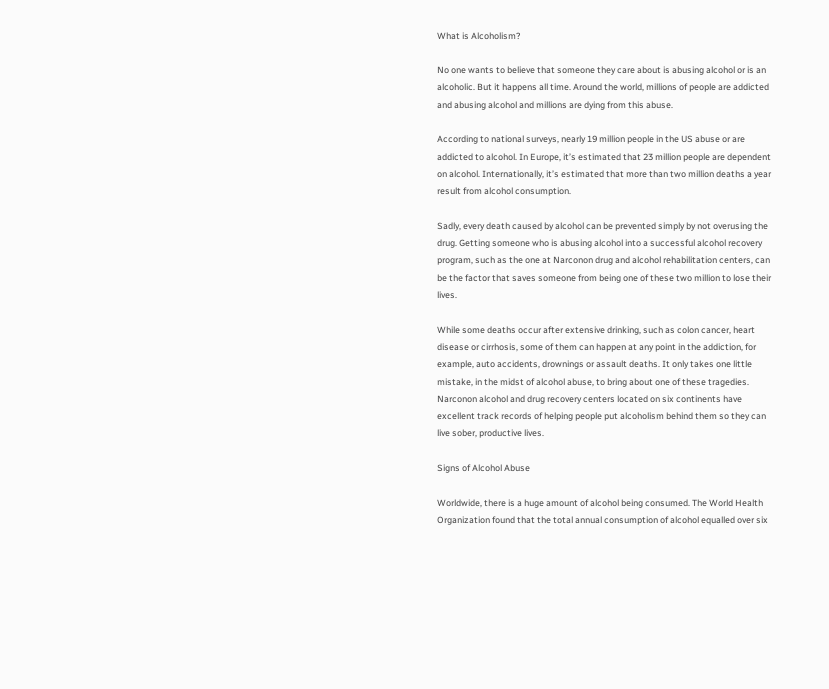What is Alcoholism?

No one wants to believe that someone they care about is abusing alcohol or is an alcoholic. But it happens all time. Around the world, millions of people are addicted and abusing alcohol and millions are dying from this abuse.

According to national surveys, nearly 19 million people in the US abuse or are addicted to alcohol. In Europe, it’s estimated that 23 million people are dependent on alcohol. Internationally, it’s estimated that more than two million deaths a year result from alcohol consumption.

Sadly, every death caused by alcohol can be prevented simply by not overusing the drug. Getting someone who is abusing alcohol into a successful alcohol recovery program, such as the one at Narconon drug and alcohol rehabilitation centers, can be the factor that saves someone from being one of these two million to lose their lives.

While some deaths occur after extensive drinking, such as colon cancer, heart disease or cirrhosis, some of them can happen at any point in the addiction, for example, auto accidents, drownings or assault deaths. It only takes one little mistake, in the midst of alcohol abuse, to bring about one of these tragedies. Narconon alcohol and drug recovery centers located on six continents have excellent track records of helping people put alcoholism behind them so they can live sober, productive lives.

Signs of Alcohol Abuse

Worldwide, there is a huge amount of alcohol being consumed. The World Health Organization found that the total annual consumption of alcohol equalled over six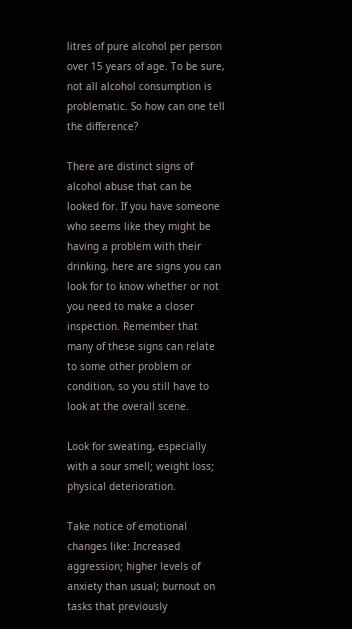litres of pure alcohol per person over 15 years of age. To be sure, not all alcohol consumption is problematic. So how can one tell the difference?

There are distinct signs of alcohol abuse that can be looked for. If you have someone who seems like they might be having a problem with their drinking, here are signs you can look for to know whether or not you need to make a closer inspection. Remember that many of these signs can relate to some other problem or condition, so you still have to look at the overall scene.

Look for sweating, especially with a sour smell; weight loss; physical deterioration.

Take notice of emotional changes like: Increased aggression; higher levels of anxiety than usual; burnout on tasks that previously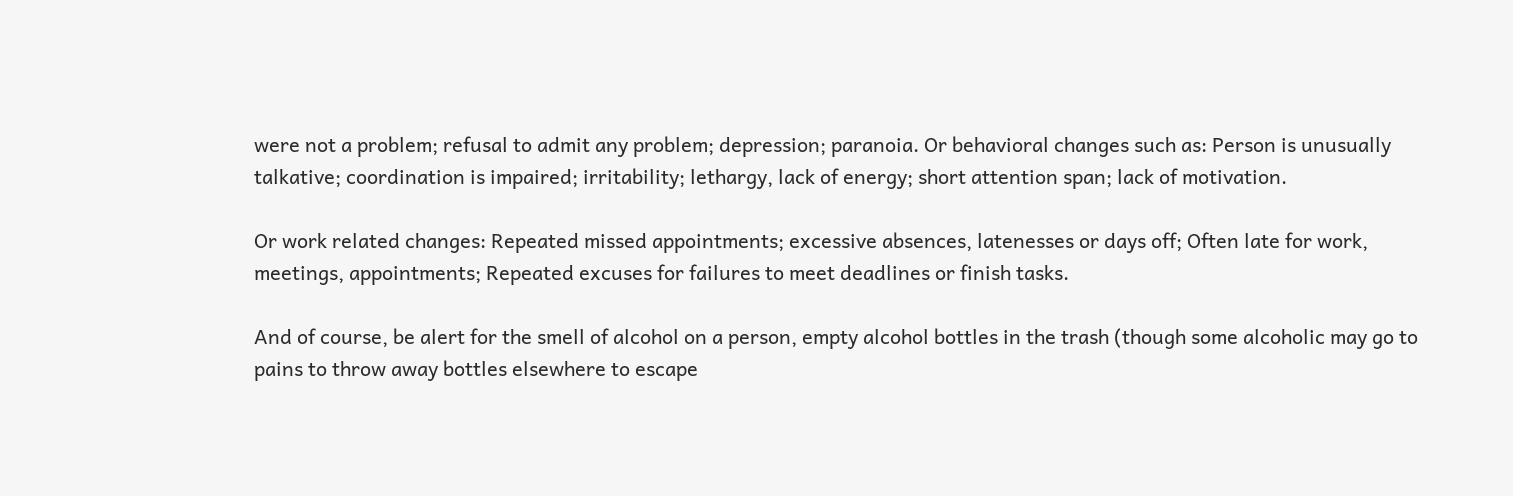were not a problem; refusal to admit any problem; depression; paranoia. Or behavioral changes such as: Person is unusually talkative; coordination is impaired; irritability; lethargy, lack of energy; short attention span; lack of motivation.

Or work related changes: Repeated missed appointments; excessive absences, latenesses or days off; Often late for work, meetings, appointments; Repeated excuses for failures to meet deadlines or finish tasks.

And of course, be alert for the smell of alcohol on a person, empty alcohol bottles in the trash (though some alcoholic may go to pains to throw away bottles elsewhere to escape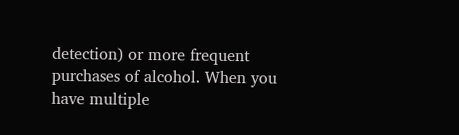detection) or more frequent purchases of alcohol. When you have multiple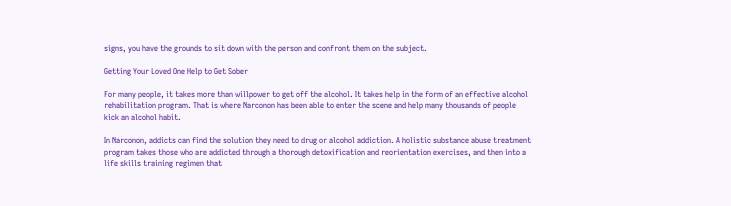signs, you have the grounds to sit down with the person and confront them on the subject.

Getting Your Loved One Help to Get Sober

For many people, it takes more than willpower to get off the alcohol. It takes help in the form of an effective alcohol rehabilitation program. That is where Narconon has been able to enter the scene and help many thousands of people kick an alcohol habit.

In Narconon, addicts can find the solution they need to drug or alcohol addiction. A holistic substance abuse treatment program takes those who are addicted through a thorough detoxification and reorientation exercises, and then into a life skills training regimen that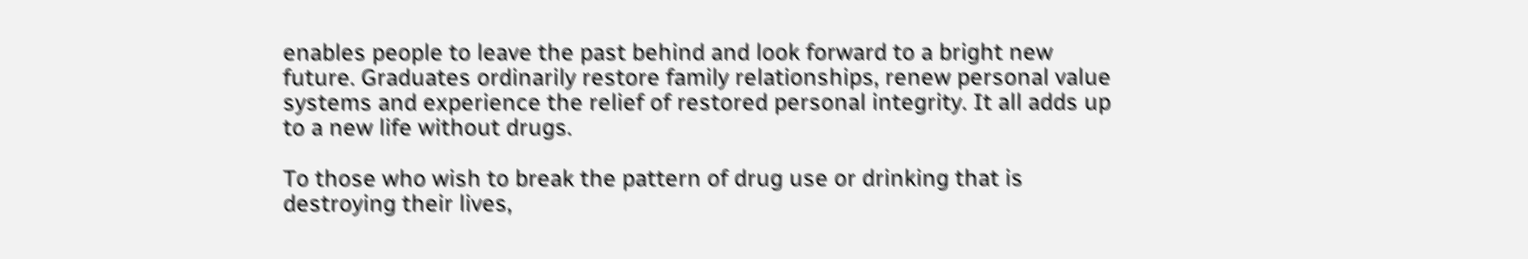enables people to leave the past behind and look forward to a bright new future. Graduates ordinarily restore family relationships, renew personal value systems and experience the relief of restored personal integrity. It all adds up to a new life without drugs.

To those who wish to break the pattern of drug use or drinking that is destroying their lives,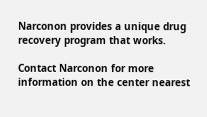Narconon provides a unique drug recovery program that works.

Contact Narconon for more information on the center nearest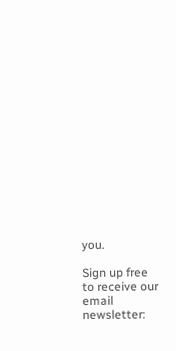you.

Sign up free to receive our email newsletter: